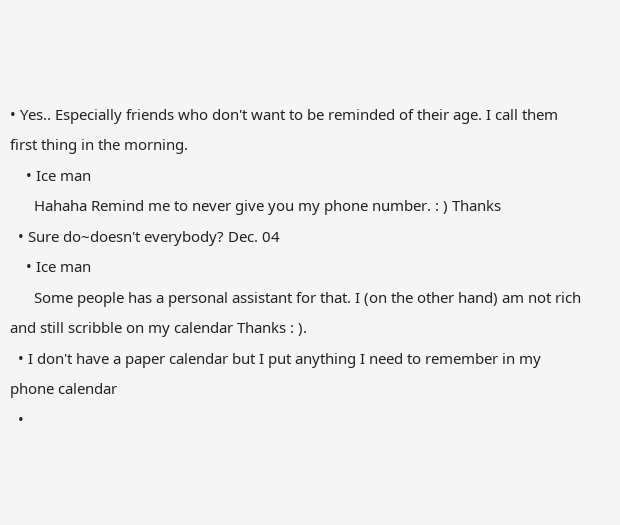• Yes.. Especially friends who don't want to be reminded of their age. I call them first thing in the morning.
    • Ice man
      Hahaha Remind me to never give you my phone number. : ) Thanks
  • Sure do~doesn't everybody? Dec. 04
    • Ice man
      Some people has a personal assistant for that. I (on the other hand) am not rich and still scribble on my calendar Thanks : ).
  • I don't have a paper calendar but I put anything I need to remember in my phone calendar
  •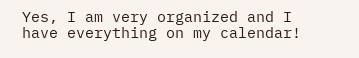Yes, I am very organized and I have everything on my calendar!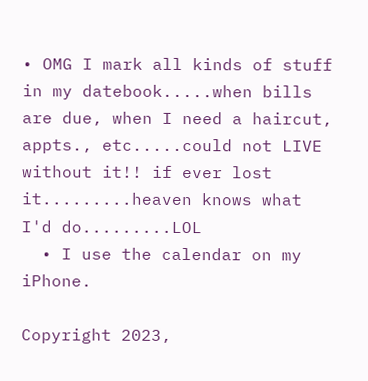• OMG I mark all kinds of stuff in my datebook.....when bills are due, when I need a haircut, appts., etc.....could not LIVE without it!! if ever lost it.........heaven knows what I'd do.........LOL
  • I use the calendar on my iPhone.

Copyright 2023,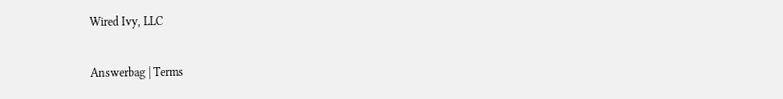Wired Ivy, LLC

Answerbag | Terms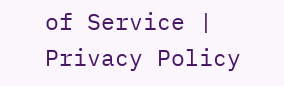of Service | Privacy Policy